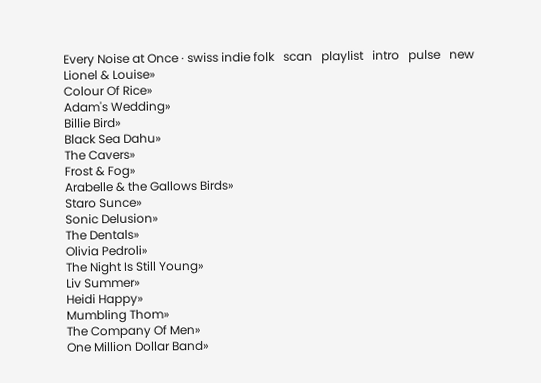Every Noise at Once · swiss indie folk   scan   playlist   intro   pulse   new
Lionel & Louise»
Colour Of Rice»
Adam's Wedding»
Billie Bird»
Black Sea Dahu»
The Cavers»
Frost & Fog»
Arabelle & the Gallows Birds»
Staro Sunce»
Sonic Delusion»
The Dentals»
Olivia Pedroli»
The Night Is Still Young»
Liv Summer»
Heidi Happy»
Mumbling Thom»
The Company Of Men»
One Million Dollar Band»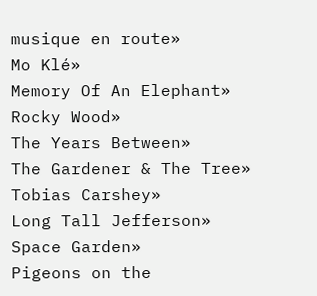musique en route»
Mo Klé»
Memory Of An Elephant»
Rocky Wood»
The Years Between»
The Gardener & The Tree»
Tobias Carshey»
Long Tall Jefferson»
Space Garden»
Pigeons on the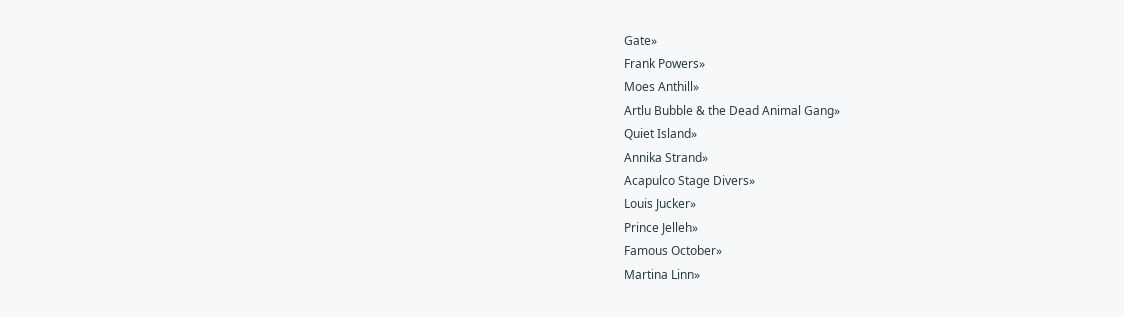Gate»
Frank Powers»
Moes Anthill»
Artlu Bubble & the Dead Animal Gang»
Quiet Island»
Annika Strand»
Acapulco Stage Divers»
Louis Jucker»
Prince Jelleh»
Famous October»
Martina Linn»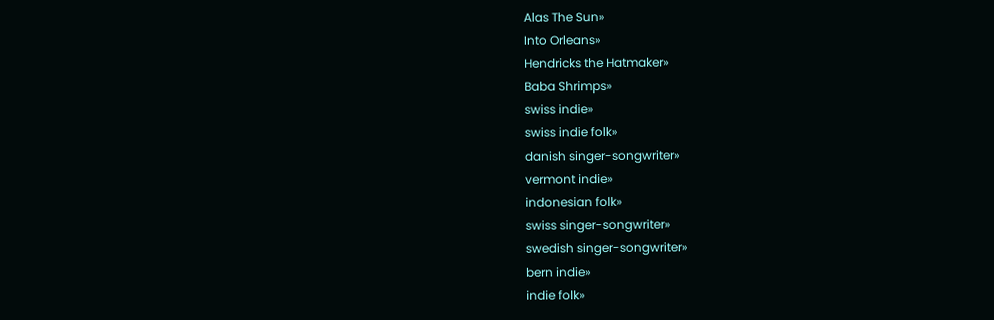Alas The Sun»
Into Orleans»
Hendricks the Hatmaker»
Baba Shrimps»
swiss indie»
swiss indie folk»
danish singer-songwriter»
vermont indie»
indonesian folk»
swiss singer-songwriter»
swedish singer-songwriter»
bern indie»
indie folk»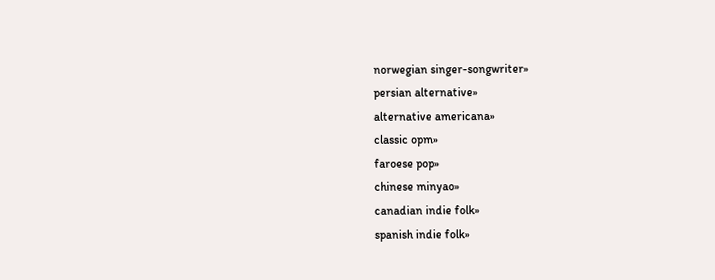norwegian singer-songwriter»
persian alternative»
alternative americana»
classic opm»
faroese pop»
chinese minyao»
canadian indie folk»
spanish indie folk»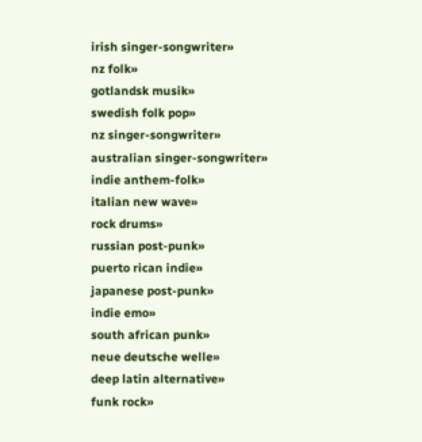irish singer-songwriter»
nz folk»
gotlandsk musik»
swedish folk pop»
nz singer-songwriter»
australian singer-songwriter»
indie anthem-folk»
italian new wave»
rock drums»
russian post-punk»
puerto rican indie»
japanese post-punk»
indie emo»
south african punk»
neue deutsche welle»
deep latin alternative»
funk rock»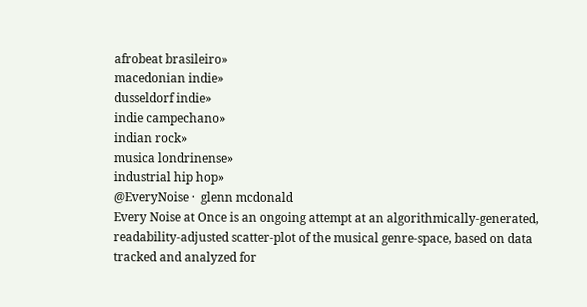afrobeat brasileiro»
macedonian indie»
dusseldorf indie»
indie campechano»
indian rock»
musica londrinense»
industrial hip hop»
@EveryNoise ·  glenn mcdonald
Every Noise at Once is an ongoing attempt at an algorithmically-generated, readability-adjusted scatter-plot of the musical genre-space, based on data tracked and analyzed for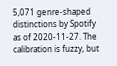5,071 genre-shaped distinctions by Spotify as of 2020-11-27. The calibration is fuzzy, but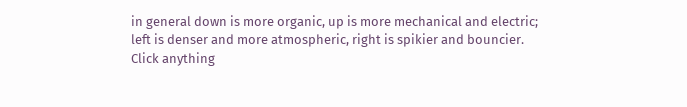in general down is more organic, up is more mechanical and electric; left is denser and more atmospheric, right is spikier and bouncier.
Click anything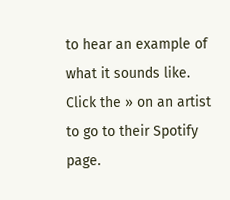to hear an example of what it sounds like.
Click the » on an artist to go to their Spotify page.